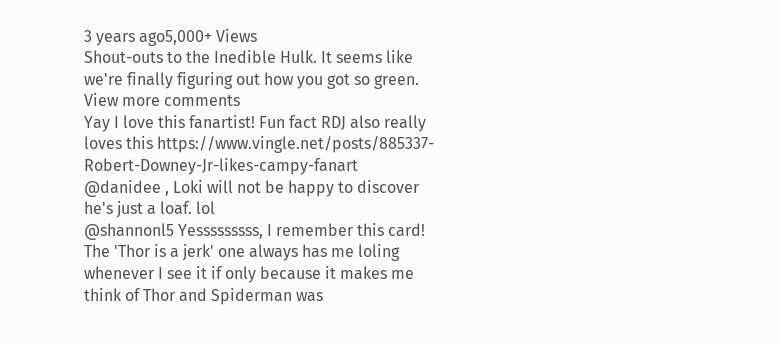3 years ago5,000+ Views
Shout-outs to the Inedible Hulk. It seems like we're finally figuring out how you got so green.
View more comments
Yay I love this fanartist! Fun fact RDJ also really loves this https://www.vingle.net/posts/885337-Robert-Downey-Jr-likes-campy-fanart
@danidee , Loki will not be happy to discover he's just a loaf. lol
@shannonl5 Yesssssssss, I remember this card! The 'Thor is a jerk' one always has me loling whenever I see it if only because it makes me think of Thor and Spiderman was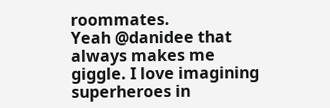roommates.
Yeah @danidee that always makes me giggle. I love imagining superheroes in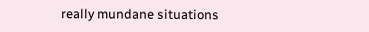really mundane situations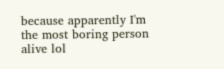because apparently I'm the most boring person alive lol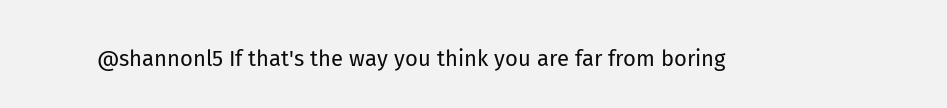@shannonl5 If that's the way you think you are far from boring